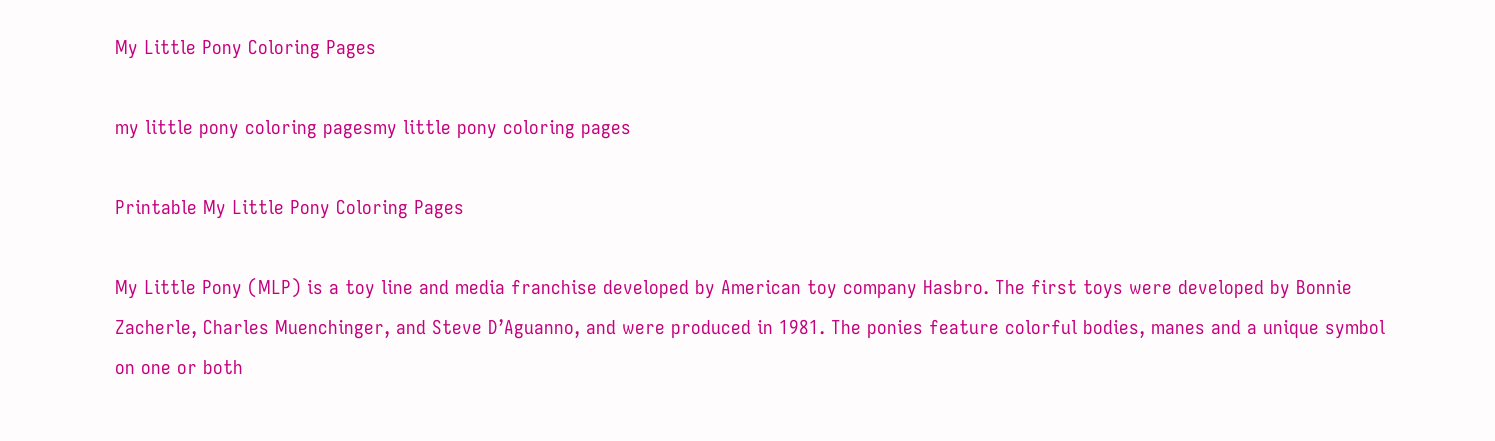My Little Pony Coloring Pages

my little pony coloring pagesmy little pony coloring pages

Printable My Little Pony Coloring Pages

My Little Pony (MLP) is a toy line and media franchise developed by American toy company Hasbro. The first toys were developed by Bonnie Zacherle, Charles Muenchinger, and Steve D’Aguanno, and were produced in 1981. The ponies feature colorful bodies, manes and a unique symbol on one or both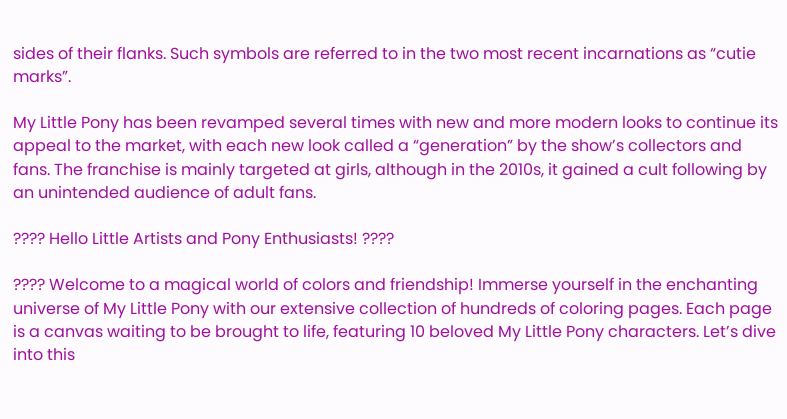sides of their flanks. Such symbols are referred to in the two most recent incarnations as “cutie marks”.

My Little Pony has been revamped several times with new and more modern looks to continue its appeal to the market, with each new look called a “generation” by the show’s collectors and fans. The franchise is mainly targeted at girls, although in the 2010s, it gained a cult following by an unintended audience of adult fans.

???? Hello Little Artists and Pony Enthusiasts! ????

???? Welcome to a magical world of colors and friendship! Immerse yourself in the enchanting universe of My Little Pony with our extensive collection of hundreds of coloring pages. Each page is a canvas waiting to be brought to life, featuring 10 beloved My Little Pony characters. Let’s dive into this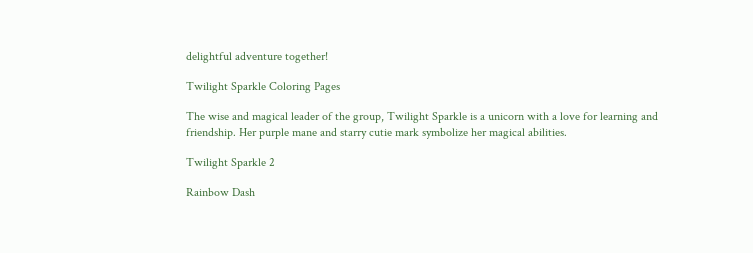delightful adventure together!

Twilight Sparkle Coloring Pages

The wise and magical leader of the group, Twilight Sparkle is a unicorn with a love for learning and friendship. Her purple mane and starry cutie mark symbolize her magical abilities.

Twilight Sparkle 2

Rainbow Dash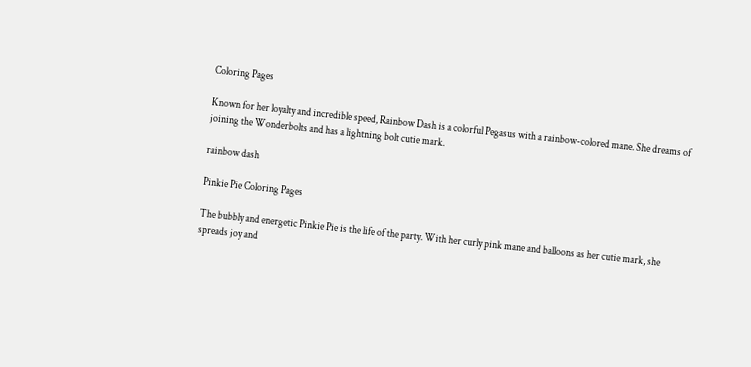Coloring Pages

Known for her loyalty and incredible speed, Rainbow Dash is a colorful Pegasus with a rainbow-colored mane. She dreams of joining the Wonderbolts and has a lightning bolt cutie mark.

rainbow dash

Pinkie Pie Coloring Pages

The bubbly and energetic Pinkie Pie is the life of the party. With her curly pink mane and balloons as her cutie mark, she spreads joy and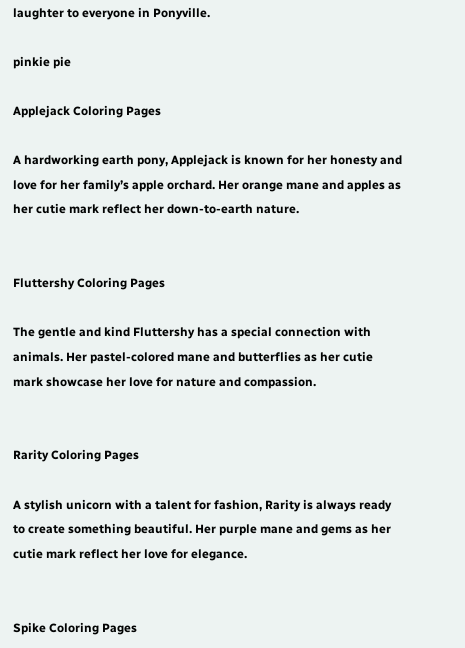laughter to everyone in Ponyville.

pinkie pie

Applejack Coloring Pages

A hardworking earth pony, Applejack is known for her honesty and love for her family’s apple orchard. Her orange mane and apples as her cutie mark reflect her down-to-earth nature.


Fluttershy Coloring Pages

The gentle and kind Fluttershy has a special connection with animals. Her pastel-colored mane and butterflies as her cutie mark showcase her love for nature and compassion.


Rarity Coloring Pages

A stylish unicorn with a talent for fashion, Rarity is always ready to create something beautiful. Her purple mane and gems as her cutie mark reflect her love for elegance.


Spike Coloring Pages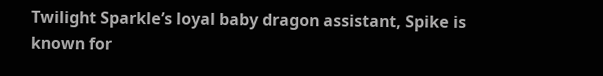Twilight Sparkle’s loyal baby dragon assistant, Spike is known for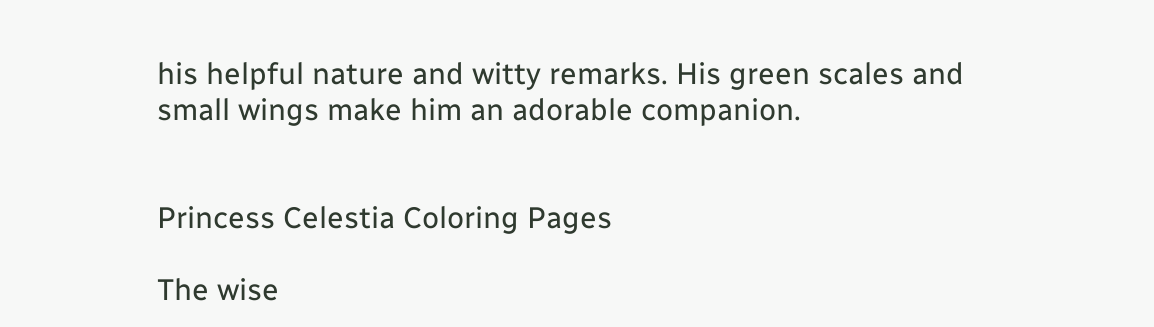his helpful nature and witty remarks. His green scales and small wings make him an adorable companion.


Princess Celestia Coloring Pages

The wise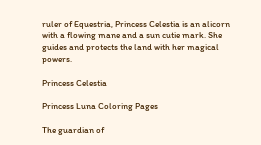ruler of Equestria, Princess Celestia is an alicorn with a flowing mane and a sun cutie mark. She guides and protects the land with her magical powers.

Princess Celestia

Princess Luna Coloring Pages

The guardian of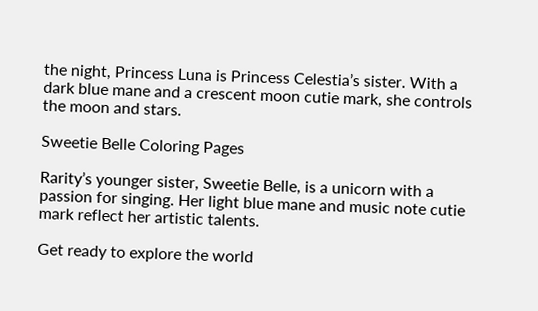the night, Princess Luna is Princess Celestia’s sister. With a dark blue mane and a crescent moon cutie mark, she controls the moon and stars.

Sweetie Belle Coloring Pages

Rarity’s younger sister, Sweetie Belle, is a unicorn with a passion for singing. Her light blue mane and music note cutie mark reflect her artistic talents.

Get ready to explore the world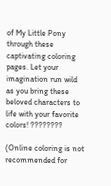of My Little Pony through these captivating coloring pages. Let your imagination run wild as you bring these beloved characters to life with your favorite colors! ????????

(Online coloring is not recommended for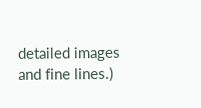detailed images and fine lines.)